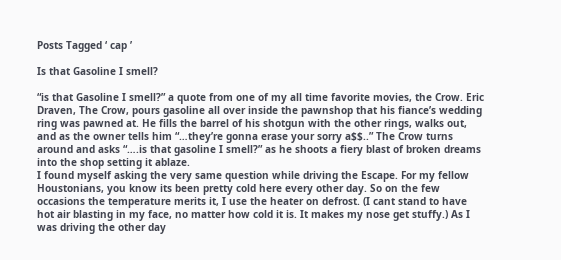Posts Tagged ‘ cap ’

Is that Gasoline I smell?

“is that Gasoline I smell?” a quote from one of my all time favorite movies, the Crow. Eric Draven, The Crow, pours gasoline all over inside the pawnshop that his fiance’s wedding ring was pawned at. He fills the barrel of his shotgun with the other rings, walks out, and as the owner tells him “…they’re gonna erase your sorry a$$..” The Crow turns around and asks “….is that gasoline I smell?” as he shoots a fiery blast of broken dreams into the shop setting it ablaze.
I found myself asking the very same question while driving the Escape. For my fellow Houstonians, you know its been pretty cold here every other day. So on the few occasions the temperature merits it, I use the heater on defrost. (I cant stand to have hot air blasting in my face, no matter how cold it is. It makes my nose get stuffy.) As I was driving the other day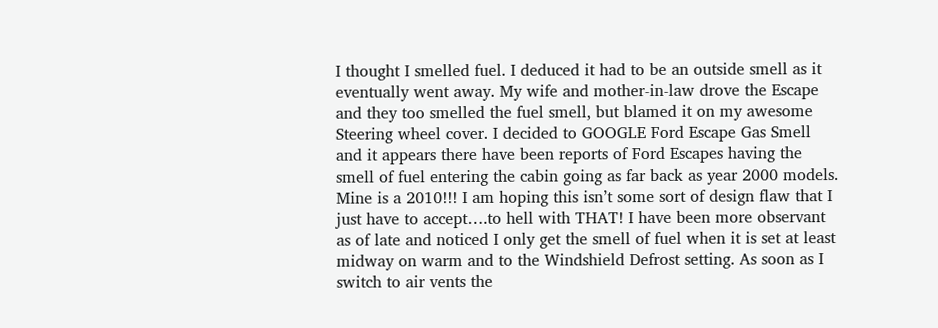I thought I smelled fuel. I deduced it had to be an outside smell as it eventually went away. My wife and mother-in-law drove the Escape and they too smelled the fuel smell, but blamed it on my awesome Steering wheel cover. I decided to GOOGLE Ford Escape Gas Smell and it appears there have been reports of Ford Escapes having the smell of fuel entering the cabin going as far back as year 2000 models. Mine is a 2010!!! I am hoping this isn’t some sort of design flaw that I just have to accept….to hell with THAT! I have been more observant as of late and noticed I only get the smell of fuel when it is set at least midway on warm and to the Windshield Defrost setting. As soon as I switch to air vents the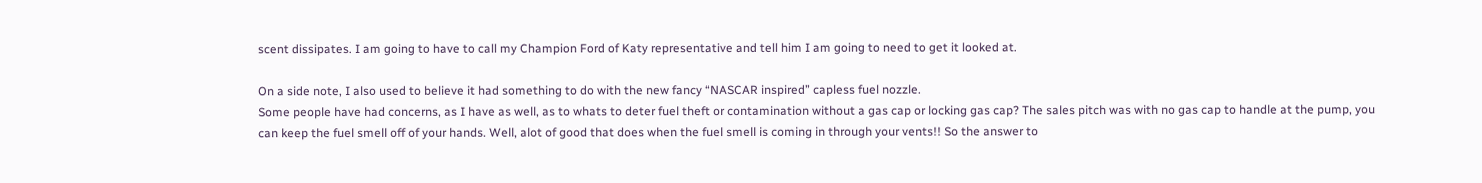scent dissipates. I am going to have to call my Champion Ford of Katy representative and tell him I am going to need to get it looked at.

On a side note, I also used to believe it had something to do with the new fancy “NASCAR inspired” capless fuel nozzle.
Some people have had concerns, as I have as well, as to whats to deter fuel theft or contamination without a gas cap or locking gas cap? The sales pitch was with no gas cap to handle at the pump, you can keep the fuel smell off of your hands. Well, alot of good that does when the fuel smell is coming in through your vents!! So the answer to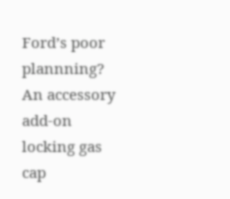Ford’s poor plannning? An accessory add-on locking gas cap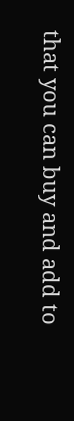that you can buy and add to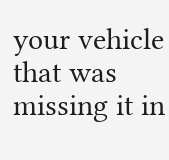your vehicle that was missing it in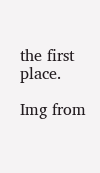the first place.

Img from